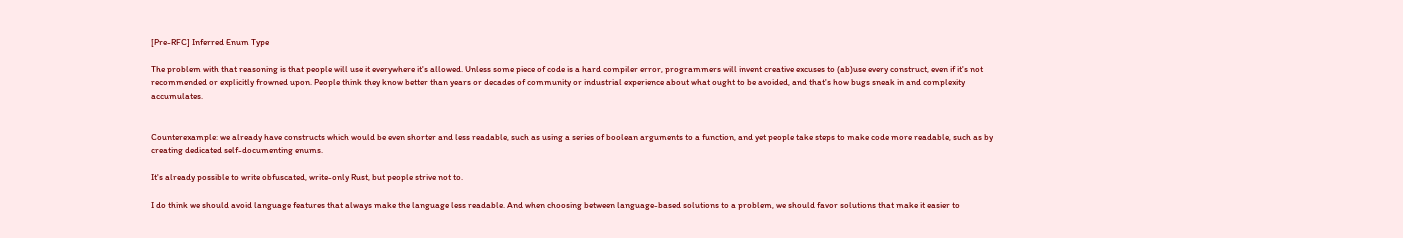[Pre-RFC] Inferred Enum Type

The problem with that reasoning is that people will use it everywhere it's allowed. Unless some piece of code is a hard compiler error, programmers will invent creative excuses to (ab)use every construct, even if it's not recommended or explicitly frowned upon. People think they know better than years or decades of community or industrial experience about what ought to be avoided, and that's how bugs sneak in and complexity accumulates.


Counterexample: we already have constructs which would be even shorter and less readable, such as using a series of boolean arguments to a function, and yet people take steps to make code more readable, such as by creating dedicated self-documenting enums.

It's already possible to write obfuscated, write-only Rust, but people strive not to.

I do think we should avoid language features that always make the language less readable. And when choosing between language-based solutions to a problem, we should favor solutions that make it easier to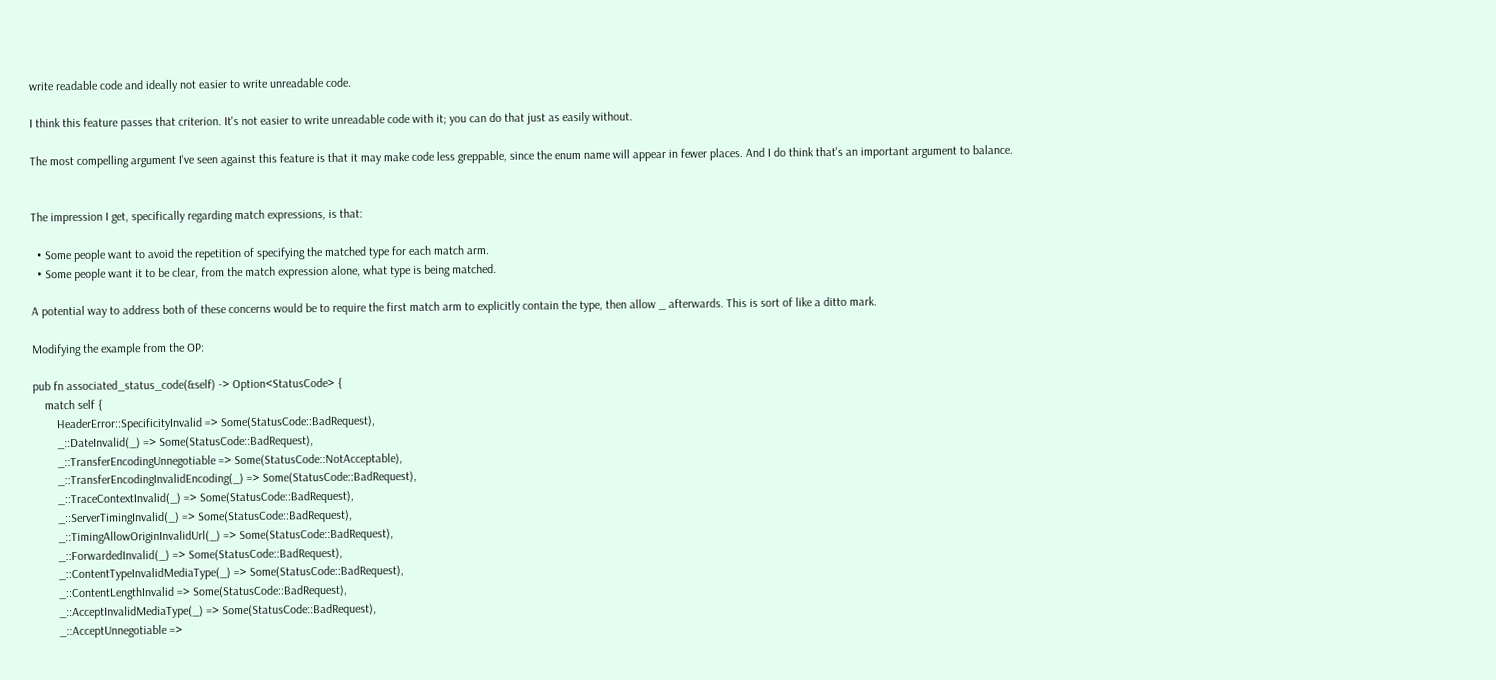write readable code and ideally not easier to write unreadable code.

I think this feature passes that criterion. It's not easier to write unreadable code with it; you can do that just as easily without.

The most compelling argument I've seen against this feature is that it may make code less greppable, since the enum name will appear in fewer places. And I do think that's an important argument to balance.


The impression I get, specifically regarding match expressions, is that:

  • Some people want to avoid the repetition of specifying the matched type for each match arm.
  • Some people want it to be clear, from the match expression alone, what type is being matched.

A potential way to address both of these concerns would be to require the first match arm to explicitly contain the type, then allow _ afterwards. This is sort of like a ditto mark.

Modifying the example from the OP:

pub fn associated_status_code(&self) -> Option<StatusCode> {
    match self {
        HeaderError::SpecificityInvalid => Some(StatusCode::BadRequest),
        _::DateInvalid(_) => Some(StatusCode::BadRequest),
        _::TransferEncodingUnnegotiable => Some(StatusCode::NotAcceptable),
        _::TransferEncodingInvalidEncoding(_) => Some(StatusCode::BadRequest),
        _::TraceContextInvalid(_) => Some(StatusCode::BadRequest),
        _::ServerTimingInvalid(_) => Some(StatusCode::BadRequest),
        _::TimingAllowOriginInvalidUrl(_) => Some(StatusCode::BadRequest),
        _::ForwardedInvalid(_) => Some(StatusCode::BadRequest),
        _::ContentTypeInvalidMediaType(_) => Some(StatusCode::BadRequest),
        _::ContentLengthInvalid => Some(StatusCode::BadRequest),
        _::AcceptInvalidMediaType(_) => Some(StatusCode::BadRequest),
        _::AcceptUnnegotiable =>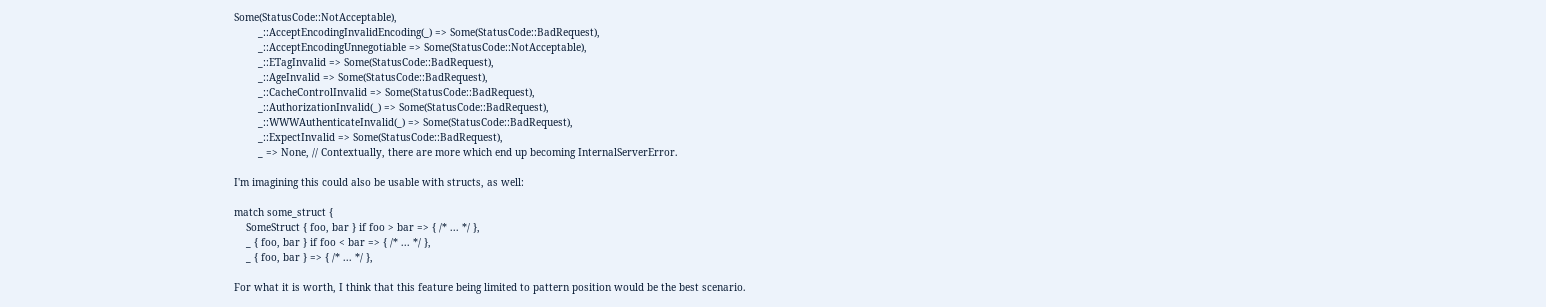Some(StatusCode::NotAcceptable),
        _::AcceptEncodingInvalidEncoding(_) => Some(StatusCode::BadRequest),
        _::AcceptEncodingUnnegotiable => Some(StatusCode::NotAcceptable),
        _::ETagInvalid => Some(StatusCode::BadRequest),
        _::AgeInvalid => Some(StatusCode::BadRequest),
        _::CacheControlInvalid => Some(StatusCode::BadRequest),
        _::AuthorizationInvalid(_) => Some(StatusCode::BadRequest),
        _::WWWAuthenticateInvalid(_) => Some(StatusCode::BadRequest),
        _::ExpectInvalid => Some(StatusCode::BadRequest),
        _ => None, // Contextually, there are more which end up becoming InternalServerError.

I'm imagining this could also be usable with structs, as well:

match some_struct {
    SomeStruct { foo, bar } if foo > bar => { /* ... */ },
    _ { foo, bar } if foo < bar => { /* ... */ },
    _ { foo, bar } => { /* ... */ },

For what it is worth, I think that this feature being limited to pattern position would be the best scenario.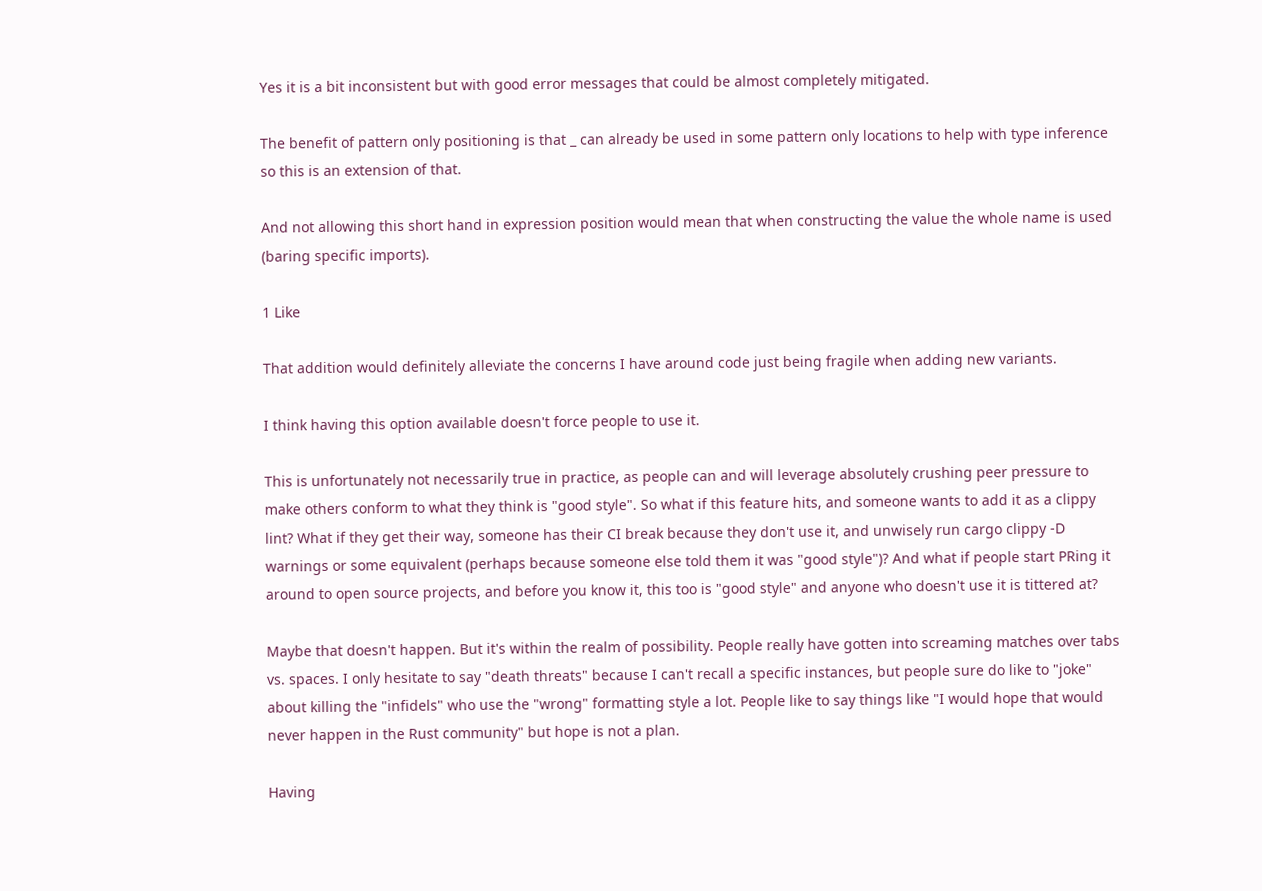Yes it is a bit inconsistent but with good error messages that could be almost completely mitigated.

The benefit of pattern only positioning is that _ can already be used in some pattern only locations to help with type inference so this is an extension of that.

And not allowing this short hand in expression position would mean that when constructing the value the whole name is used (baring specific imports).

1 Like

That addition would definitely alleviate the concerns I have around code just being fragile when adding new variants.

I think having this option available doesn't force people to use it.

This is unfortunately not necessarily true in practice, as people can and will leverage absolutely crushing peer pressure to make others conform to what they think is "good style". So what if this feature hits, and someone wants to add it as a clippy lint? What if they get their way, someone has their CI break because they don't use it, and unwisely run cargo clippy -D warnings or some equivalent (perhaps because someone else told them it was "good style")? And what if people start PRing it around to open source projects, and before you know it, this too is "good style" and anyone who doesn't use it is tittered at?

Maybe that doesn't happen. But it's within the realm of possibility. People really have gotten into screaming matches over tabs vs. spaces. I only hesitate to say "death threats" because I can't recall a specific instances, but people sure do like to "joke" about killing the "infidels" who use the "wrong" formatting style a lot. People like to say things like "I would hope that would never happen in the Rust community" but hope is not a plan.

Having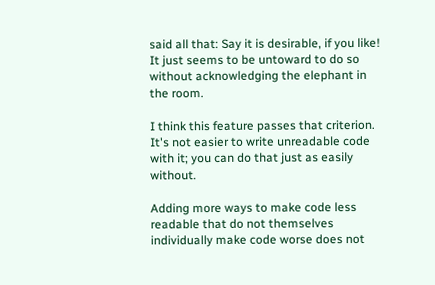said all that: Say it is desirable, if you like! It just seems to be untoward to do so without acknowledging the elephant in the room.

I think this feature passes that criterion. It's not easier to write unreadable code with it; you can do that just as easily without.

Adding more ways to make code less readable that do not themselves individually make code worse does not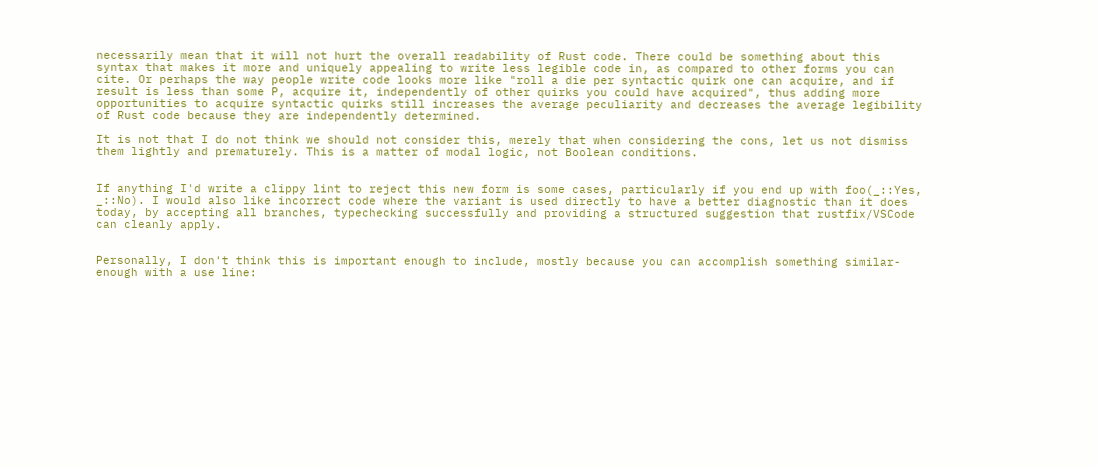necessarily mean that it will not hurt the overall readability of Rust code. There could be something about this syntax that makes it more and uniquely appealing to write less legible code in, as compared to other forms you can cite. Or perhaps the way people write code looks more like "roll a die per syntactic quirk one can acquire, and if result is less than some P, acquire it, independently of other quirks you could have acquired", thus adding more opportunities to acquire syntactic quirks still increases the average peculiarity and decreases the average legibility of Rust code because they are independently determined.

It is not that I do not think we should not consider this, merely that when considering the cons, let us not dismiss them lightly and prematurely. This is a matter of modal logic, not Boolean conditions.


If anything I'd write a clippy lint to reject this new form is some cases, particularly if you end up with foo(_::Yes, _::No). I would also like incorrect code where the variant is used directly to have a better diagnostic than it does today, by accepting all branches, typechecking successfully and providing a structured suggestion that rustfix/VSCode can cleanly apply.


Personally, I don't think this is important enough to include, mostly because you can accomplish something similar-enough with a use line: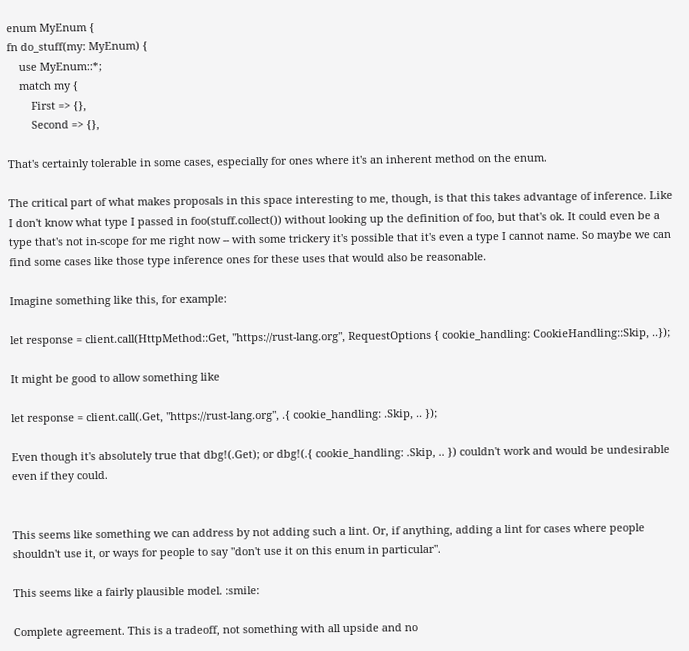enum MyEnum {
fn do_stuff(my: MyEnum) {
    use MyEnum::*;
    match my {
        First => {},
        Second => {},

That's certainly tolerable in some cases, especially for ones where it's an inherent method on the enum.

The critical part of what makes proposals in this space interesting to me, though, is that this takes advantage of inference. Like I don't know what type I passed in foo(stuff.collect()) without looking up the definition of foo, but that's ok. It could even be a type that's not in-scope for me right now -- with some trickery it's possible that it's even a type I cannot name. So maybe we can find some cases like those type inference ones for these uses that would also be reasonable.

Imagine something like this, for example:

let response = client.call(HttpMethod::Get, "https://rust-lang.org", RequestOptions { cookie_handling: CookieHandling::Skip, ..});

It might be good to allow something like

let response = client.call(.Get, "https://rust-lang.org", .{ cookie_handling: .Skip, .. });

Even though it's absolutely true that dbg!(.Get); or dbg!(.{ cookie_handling: .Skip, .. }) couldn't work and would be undesirable even if they could.


This seems like something we can address by not adding such a lint. Or, if anything, adding a lint for cases where people shouldn't use it, or ways for people to say "don't use it on this enum in particular".

This seems like a fairly plausible model. :smile:

Complete agreement. This is a tradeoff, not something with all upside and no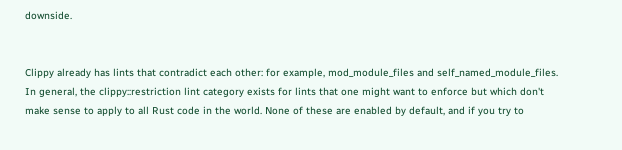downside.


Clippy already has lints that contradict each other: for example, mod_module_files and self_named_module_files. In general, the clippy::restriction lint category exists for lints that one might want to enforce but which don't make sense to apply to all Rust code in the world. None of these are enabled by default, and if you try to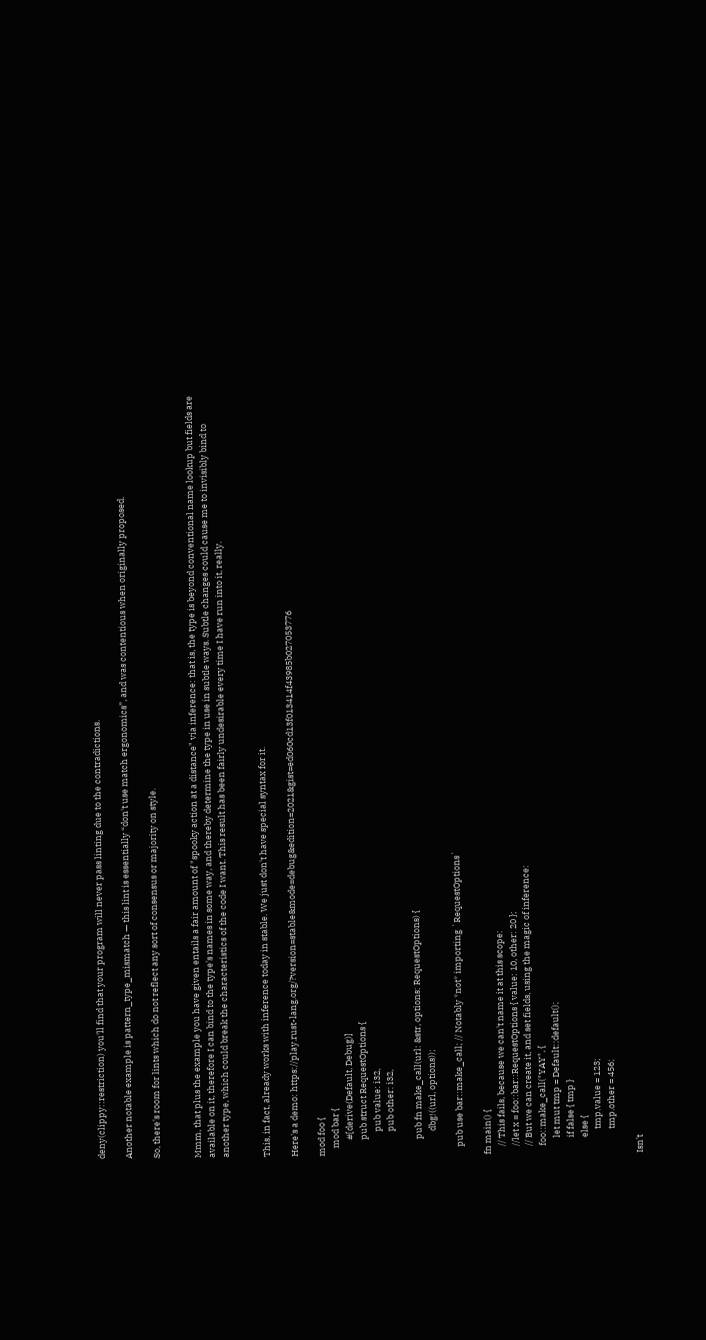deny(clippy::restriction) you'll find that your program will never pass linting due to the contradictions.

Another notable example is pattern_type_mismatch — this lint is essentially “don't use match ergonomics”, and was contentious when originally proposed.

So, there's room for lints which do not reflect any sort of consensus or majority on style.


Mmm, that plus the example you have given entails a fair amount of "spooky action at a distance" via inference: that is, the type is beyond conventional name lookup but fields are available on it, therefore I can bind to the type's names in some way, and thereby determine the type in use in subtle ways. Subtle changes could cause me to invisibly bind to another type, which could break the characteristics of the code I want. This result has been fairly undesirable every time I have run into it, really.


This, in fact, already works with inference today in stable. We just don't have special syntax for it.

Here's a demo: https://play.rust-lang.org/?version=stable&mode=debug&edition=2021&gist=ed060cd13f013414f43985b027053776

mod foo {
    mod bar {
        #[derive(Default, Debug)]
        pub struct RequestOptions {
            pub value: i32,
            pub other: i32,

        pub fn make_call(url: &str, options: RequestOptions) {
            dbg!((url, options));

    pub use bar::make_call; // Notably *not* importing `RequestOptions`

fn main() {
    // This fails, because we can't name it at this scope:
    //let x = foo::bar::RequestOptions { value: 10, other: 20 };
    // But we can create it, and set fields, using the magic of inference:
    foo::make_call("YAY", {
        let mut tmp = Default::default();
        if false { tmp }
        else {
            tmp.value = 123;
            tmp.other = 456;

Isn't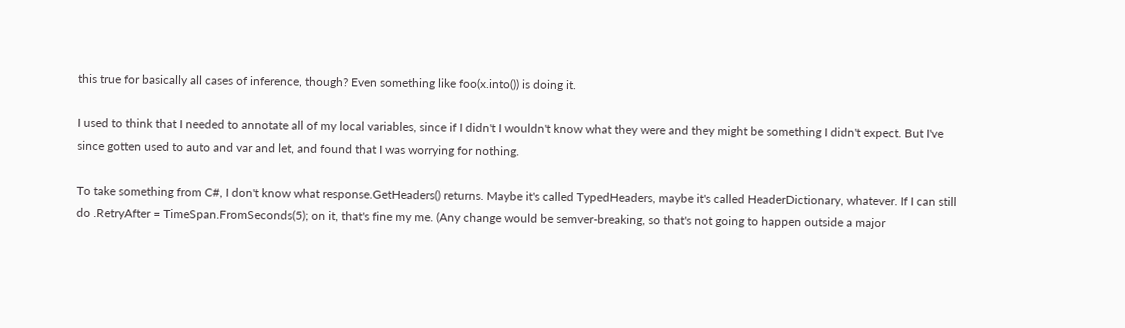this true for basically all cases of inference, though? Even something like foo(x.into()) is doing it.

I used to think that I needed to annotate all of my local variables, since if I didn't I wouldn't know what they were and they might be something I didn't expect. But I've since gotten used to auto and var and let, and found that I was worrying for nothing.

To take something from C#, I don't know what response.GetHeaders() returns. Maybe it's called TypedHeaders, maybe it's called HeaderDictionary, whatever. If I can still do .RetryAfter = TimeSpan.FromSeconds(5); on it, that's fine my me. (Any change would be semver-breaking, so that's not going to happen outside a major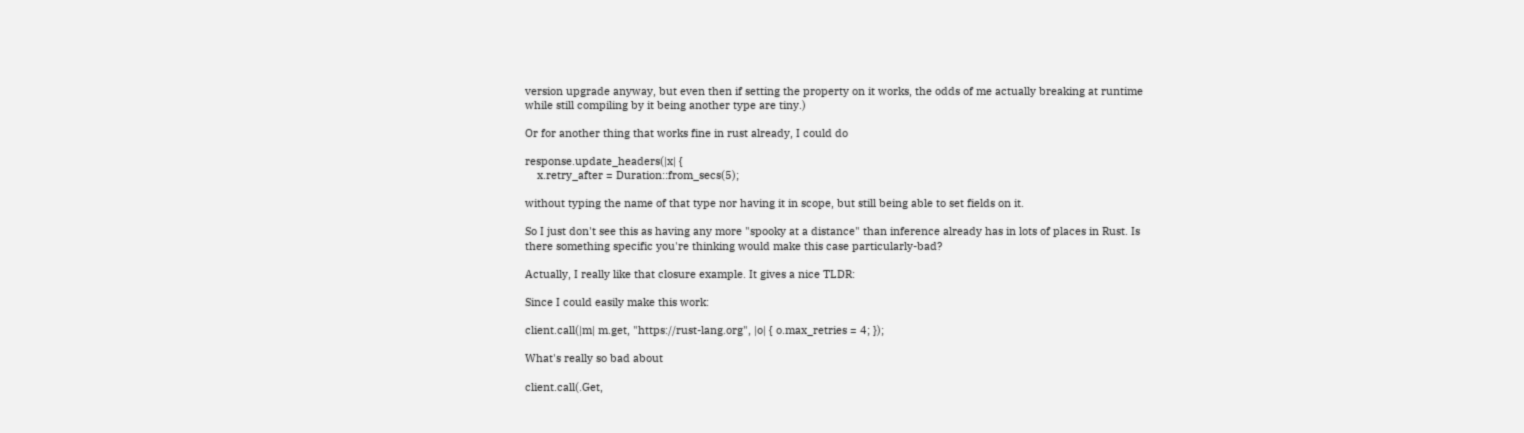version upgrade anyway, but even then if setting the property on it works, the odds of me actually breaking at runtime while still compiling by it being another type are tiny.)

Or for another thing that works fine in rust already, I could do

response.update_headers(|x| {
    x.retry_after = Duration::from_secs(5);

without typing the name of that type nor having it in scope, but still being able to set fields on it.

So I just don't see this as having any more "spooky at a distance" than inference already has in lots of places in Rust. Is there something specific you're thinking would make this case particularly-bad?

Actually, I really like that closure example. It gives a nice TLDR:

Since I could easily make this work:

client.call(|m| m.get, "https://rust-lang.org", |o| { o.max_retries = 4; });

What's really so bad about

client.call(.Get,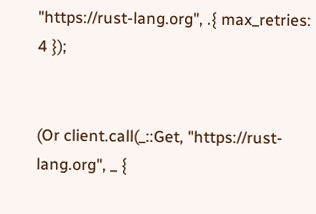"https://rust-lang.org", .{ max_retries: 4 });


(Or client.call(_::Get, "https://rust-lang.org", _ {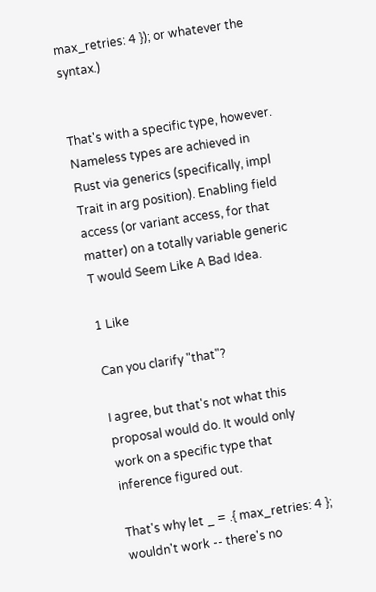max_retries: 4 }); or whatever the syntax.)


That's with a specific type, however. Nameless types are achieved in Rust via generics (specifically, impl Trait in arg position). Enabling field access (or variant access, for that matter) on a totally variable generic T would Seem Like A Bad Idea.

1 Like

Can you clarify "that"?

I agree, but that's not what this proposal would do. It would only work on a specific type that inference figured out.

That's why let _ = .{ max_retries: 4 }; wouldn't work -- there's no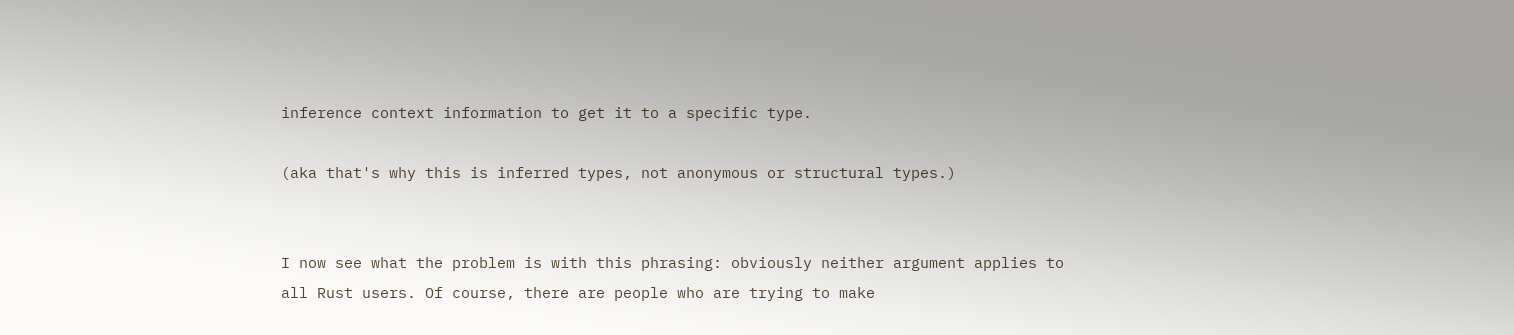inference context information to get it to a specific type.

(aka that's why this is inferred types, not anonymous or structural types.)


I now see what the problem is with this phrasing: obviously neither argument applies to all Rust users. Of course, there are people who are trying to make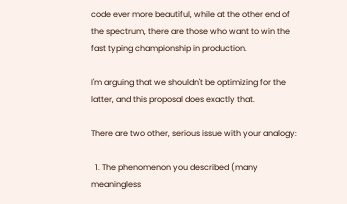code ever more beautiful, while at the other end of the spectrum, there are those who want to win the fast typing championship in production.

I'm arguing that we shouldn't be optimizing for the latter, and this proposal does exactly that.

There are two other, serious issue with your analogy:

  1. The phenomenon you described (many meaningless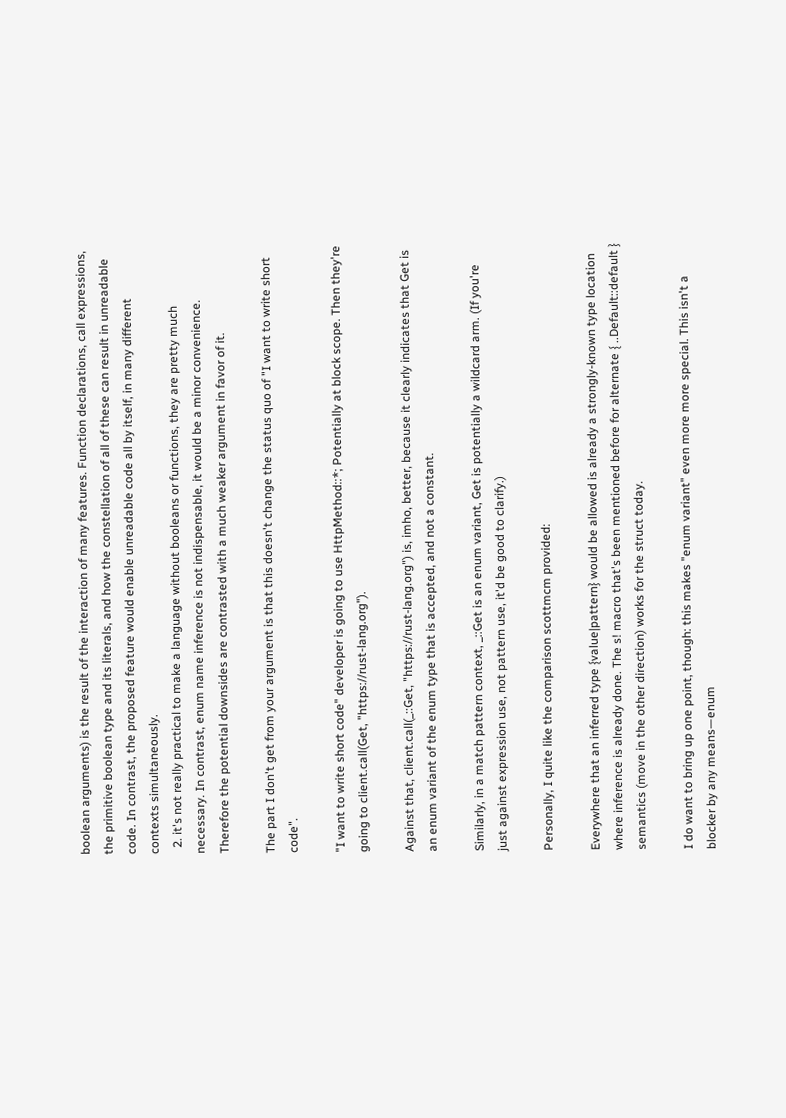boolean arguments) is the result of the interaction of many features. Function declarations, call expressions, the primitive boolean type and its literals, and how the constellation of all of these can result in unreadable code. In contrast, the proposed feature would enable unreadable code all by itself, in many different contexts simultaneously.
  2. it's not really practical to make a language without booleans or functions, they are pretty much necessary. In contrast, enum name inference is not indispensable, it would be a minor convenience. Therefore the potential downsides are contrasted with a much weaker argument in favor of it.

The part I don't get from your argument is that this doesn't change the status quo of "I want to write short code".

"I want to write short code" developer is going to use HttpMethod::*; Potentially at block scope. Then they're going to client.call(Get, "https://rust-lang.org").

Against that, client.call(_::Get, "https://rust-lang.org") is, imho, better, because it clearly indicates that Get is an enum variant of the enum type that is accepted, and not a constant.

Similarly, in a match pattern context, _::Get is an enum variant, Get is potentially a wildcard arm. (If you're just against expression use, not pattern use, it'd be good to clarify.)

Personally, I quite like the comparison scottmcm provided:

Everywhere that an inferred type {value|pattern} would be allowed is already a strongly-known type location where inference is already done. The s! macro that's been mentioned before for alternate { ..Default::default } semantics (move in the other direction) works for the struct today.

I do want to bring up one point, though: this makes "enum variant" even more more special. This isn't a blocker by any means—enum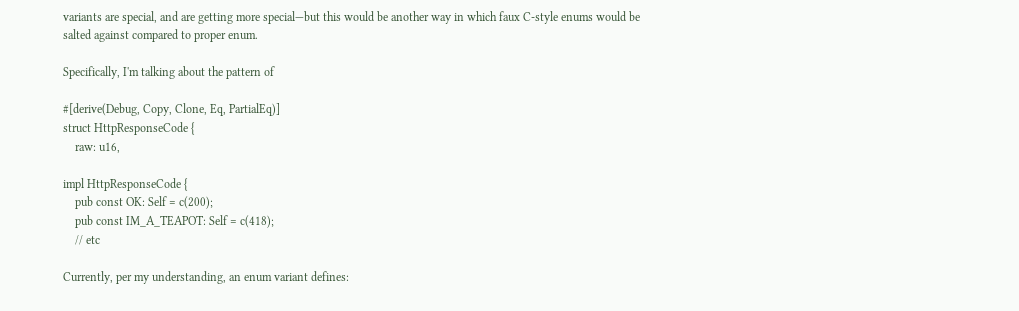variants are special, and are getting more special—but this would be another way in which faux C-style enums would be salted against compared to proper enum.

Specifically, I'm talking about the pattern of

#[derive(Debug, Copy, Clone, Eq, PartialEq)]
struct HttpResponseCode {
    raw: u16,

impl HttpResponseCode {
    pub const OK: Self = c(200);
    pub const IM_A_TEAPOT: Self = c(418);
    // etc

Currently, per my understanding, an enum variant defines: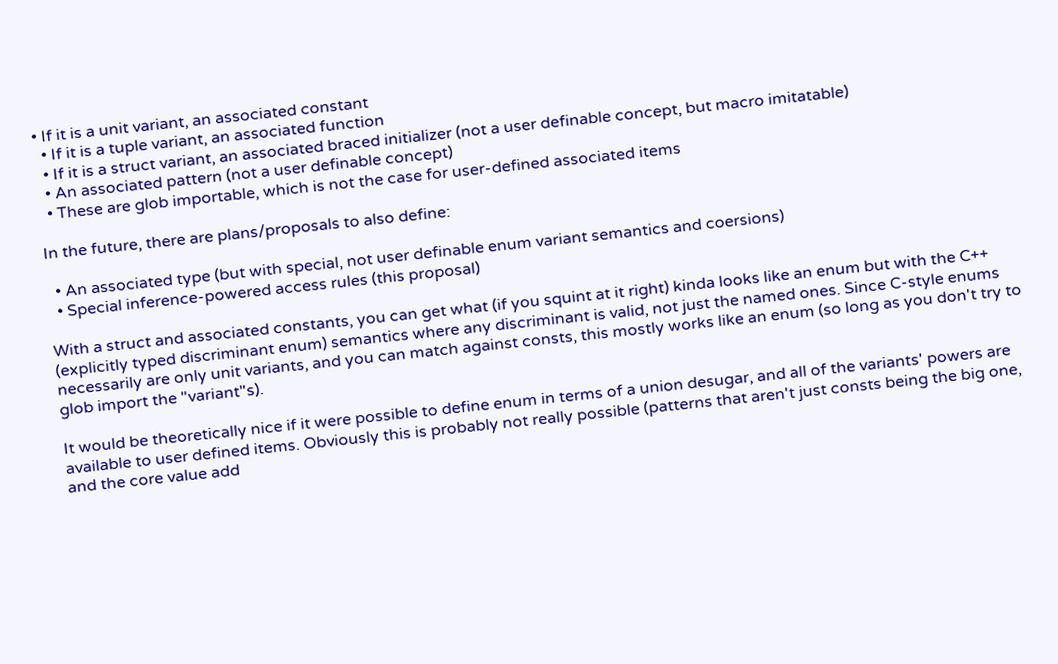• If it is a unit variant, an associated constant
  • If it is a tuple variant, an associated function
  • If it is a struct variant, an associated braced initializer (not a user definable concept, but macro imitatable)
  • An associated pattern (not a user definable concept)
  • These are glob importable, which is not the case for user-defined associated items

In the future, there are plans/proposals to also define:

  • An associated type (but with special, not user definable enum variant semantics and coersions)
  • Special inference-powered access rules (this proposal)

With a struct and associated constants, you can get what (if you squint at it right) kinda looks like an enum but with the C++ (explicitly typed discriminant enum) semantics where any discriminant is valid, not just the named ones. Since C-style enums necessarily are only unit variants, and you can match against consts, this mostly works like an enum (so long as you don't try to glob import the "variant"s).

It would be theoretically nice if it were possible to define enum in terms of a union desugar, and all of the variants' powers are available to user defined items. Obviously this is probably not really possible (patterns that aren't just consts being the big one, and the core value add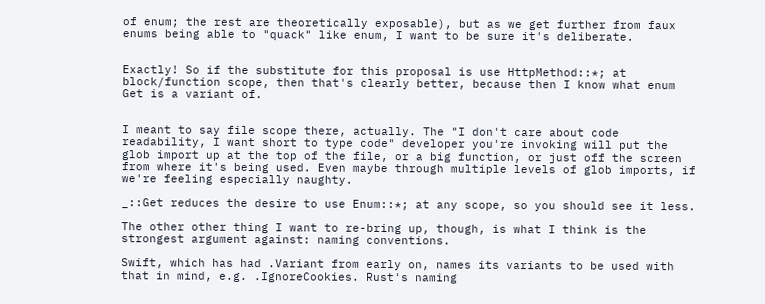of enum; the rest are theoretically exposable), but as we get further from faux enums being able to "quack" like enum, I want to be sure it's deliberate.


Exactly! So if the substitute for this proposal is use HttpMethod::*; at block/function scope, then that's clearly better, because then I know what enum Get is a variant of.


I meant to say file scope there, actually. The "I don't care about code readability, I want short to type code" developer you're invoking will put the glob import up at the top of the file, or a big function, or just off the screen from where it's being used. Even maybe through multiple levels of glob imports, if we're feeling especially naughty.

_::Get reduces the desire to use Enum::*; at any scope, so you should see it less.

The other other thing I want to re-bring up, though, is what I think is the strongest argument against: naming conventions.

Swift, which has had .Variant from early on, names its variants to be used with that in mind, e.g. .IgnoreCookies. Rust's naming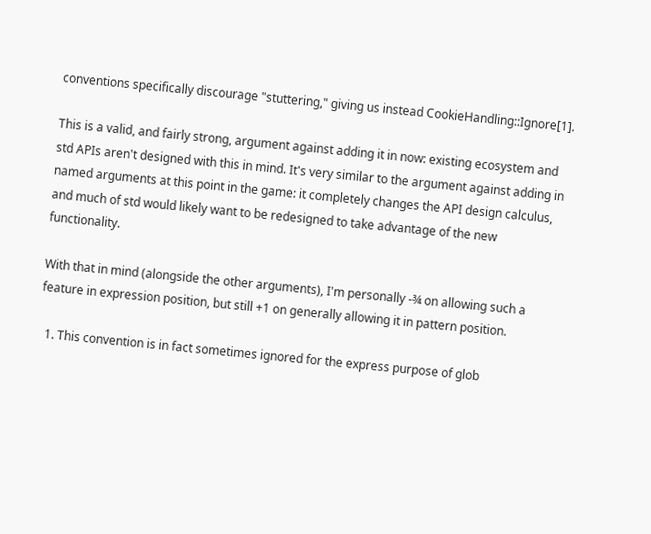conventions specifically discourage "stuttering," giving us instead CookieHandling::Ignore[1].

This is a valid, and fairly strong, argument against adding it in now: existing ecosystem and std APIs aren't designed with this in mind. It's very similar to the argument against adding in named arguments at this point in the game: it completely changes the API design calculus, and much of std would likely want to be redesigned to take advantage of the new functionality.

With that in mind (alongside the other arguments), I'm personally -¾ on allowing such a feature in expression position, but still +1 on generally allowing it in pattern position.

  1. This convention is in fact sometimes ignored for the express purpose of glob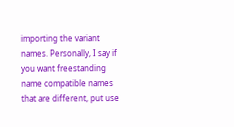importing the variant names. Personally, I say if you want freestanding name compatible names that are different, put use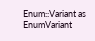Enum::Variant as EnumVariant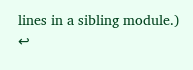lines in a sibling module.) ↩